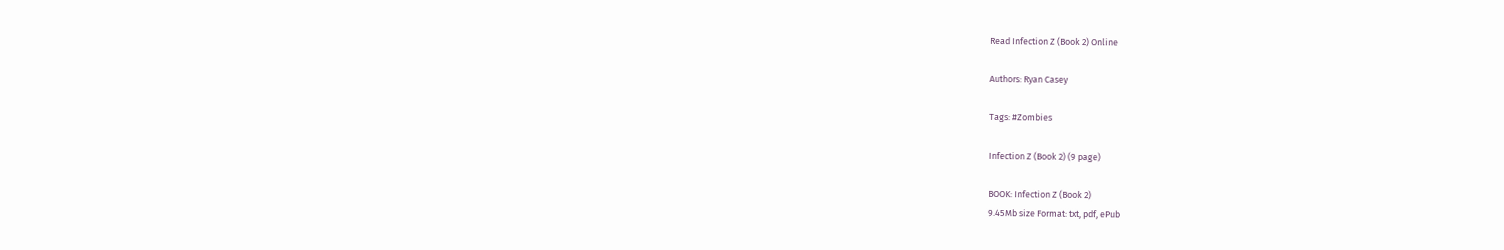Read Infection Z (Book 2) Online

Authors: Ryan Casey

Tags: #Zombies

Infection Z (Book 2) (9 page)

BOOK: Infection Z (Book 2)
9.45Mb size Format: txt, pdf, ePub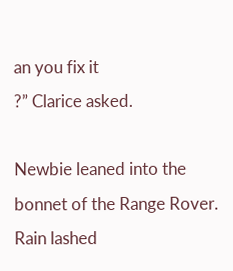an you fix it
?” Clarice asked.

Newbie leaned into the bonnet of the Range Rover. Rain lashed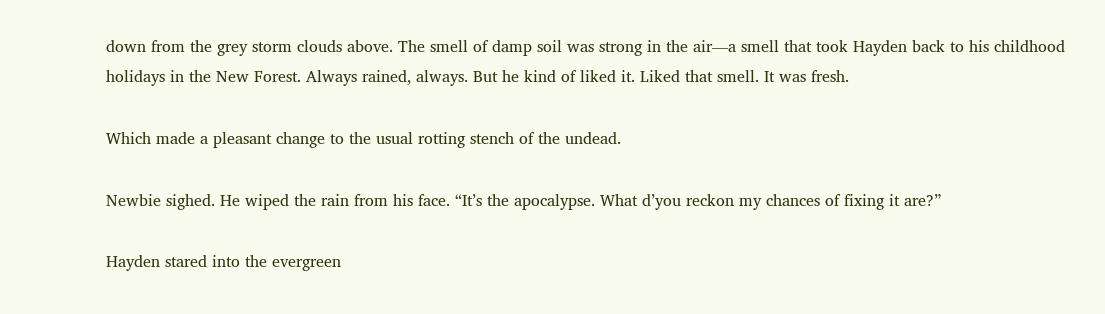down from the grey storm clouds above. The smell of damp soil was strong in the air—a smell that took Hayden back to his childhood holidays in the New Forest. Always rained, always. But he kind of liked it. Liked that smell. It was fresh.

Which made a pleasant change to the usual rotting stench of the undead.

Newbie sighed. He wiped the rain from his face. “It’s the apocalypse. What d’you reckon my chances of fixing it are?”

Hayden stared into the evergreen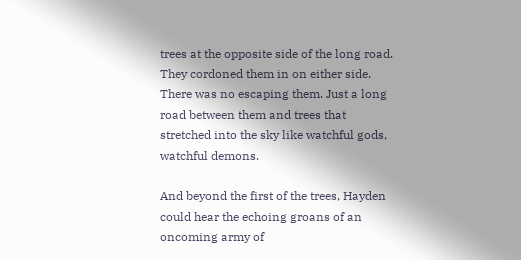trees at the opposite side of the long road. They cordoned them in on either side. There was no escaping them. Just a long road between them and trees that stretched into the sky like watchful gods, watchful demons.

And beyond the first of the trees, Hayden could hear the echoing groans of an oncoming army of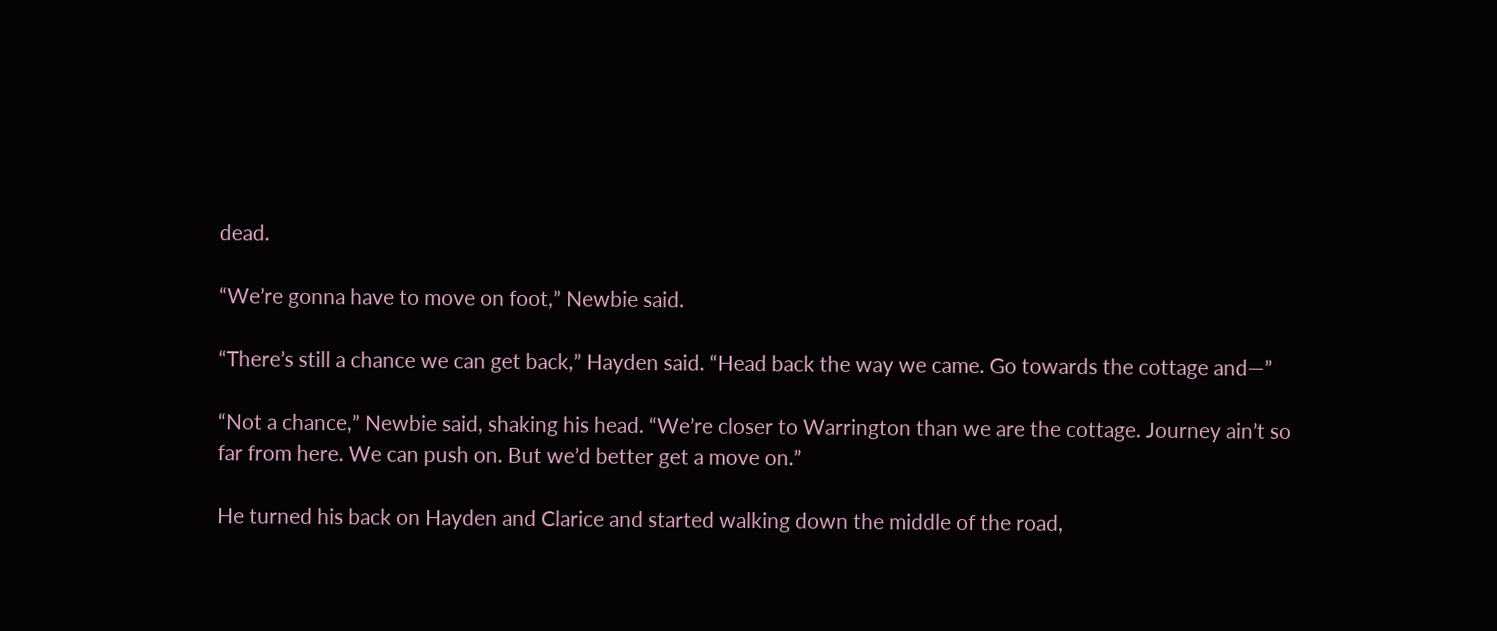dead.

“We’re gonna have to move on foot,” Newbie said.

“There’s still a chance we can get back,” Hayden said. “Head back the way we came. Go towards the cottage and—”

“Not a chance,” Newbie said, shaking his head. “We’re closer to Warrington than we are the cottage. Journey ain’t so far from here. We can push on. But we’d better get a move on.”

He turned his back on Hayden and Clarice and started walking down the middle of the road,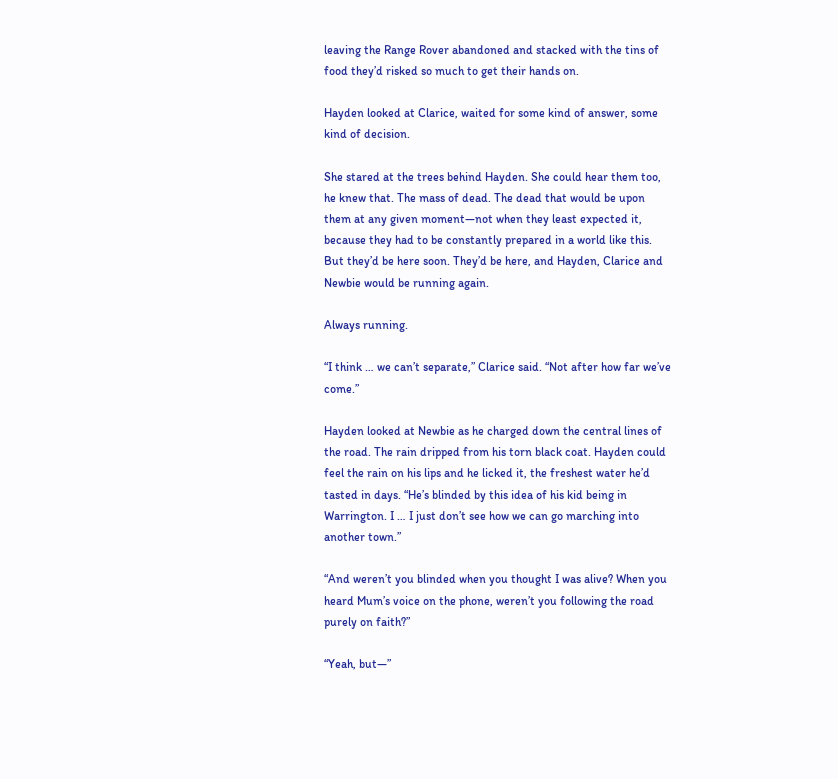leaving the Range Rover abandoned and stacked with the tins of food they’d risked so much to get their hands on.

Hayden looked at Clarice, waited for some kind of answer, some kind of decision.

She stared at the trees behind Hayden. She could hear them too, he knew that. The mass of dead. The dead that would be upon them at any given moment—not when they least expected it, because they had to be constantly prepared in a world like this. But they’d be here soon. They’d be here, and Hayden, Clarice and Newbie would be running again.

Always running.

“I think … we can’t separate,” Clarice said. “Not after how far we’ve come.”

Hayden looked at Newbie as he charged down the central lines of the road. The rain dripped from his torn black coat. Hayden could feel the rain on his lips and he licked it, the freshest water he’d tasted in days. “He’s blinded by this idea of his kid being in Warrington. I … I just don’t see how we can go marching into another town.”

“And weren’t you blinded when you thought I was alive? When you heard Mum’s voice on the phone, weren’t you following the road purely on faith?”

“Yeah, but—”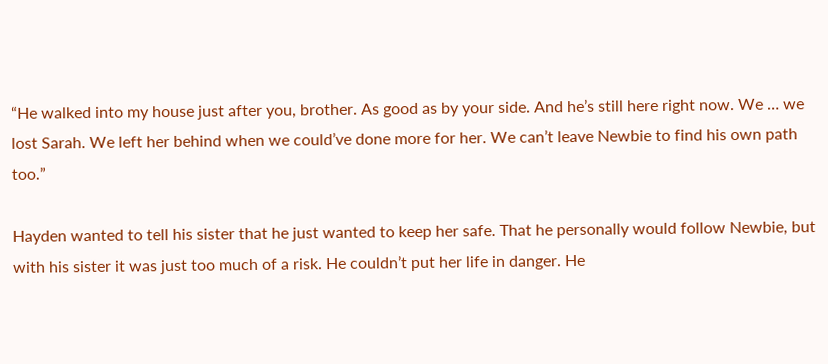“He walked into my house just after you, brother. As good as by your side. And he’s still here right now. We … we lost Sarah. We left her behind when we could’ve done more for her. We can’t leave Newbie to find his own path too.”

Hayden wanted to tell his sister that he just wanted to keep her safe. That he personally would follow Newbie, but with his sister it was just too much of a risk. He couldn’t put her life in danger. He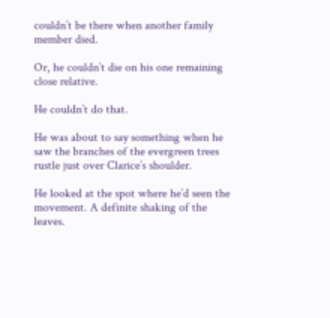couldn’t be there when another family member died.

Or, he couldn’t die on his one remaining close relative.

He couldn’t do that.

He was about to say something when he saw the branches of the evergreen trees rustle just over Clarice’s shoulder.

He looked at the spot where he’d seen the movement. A definite shaking of the leaves.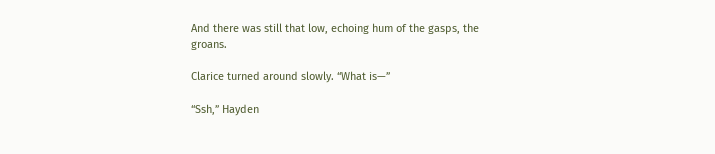And there was still that low, echoing hum of the gasps, the groans.

Clarice turned around slowly. “What is—”

“Ssh,” Hayden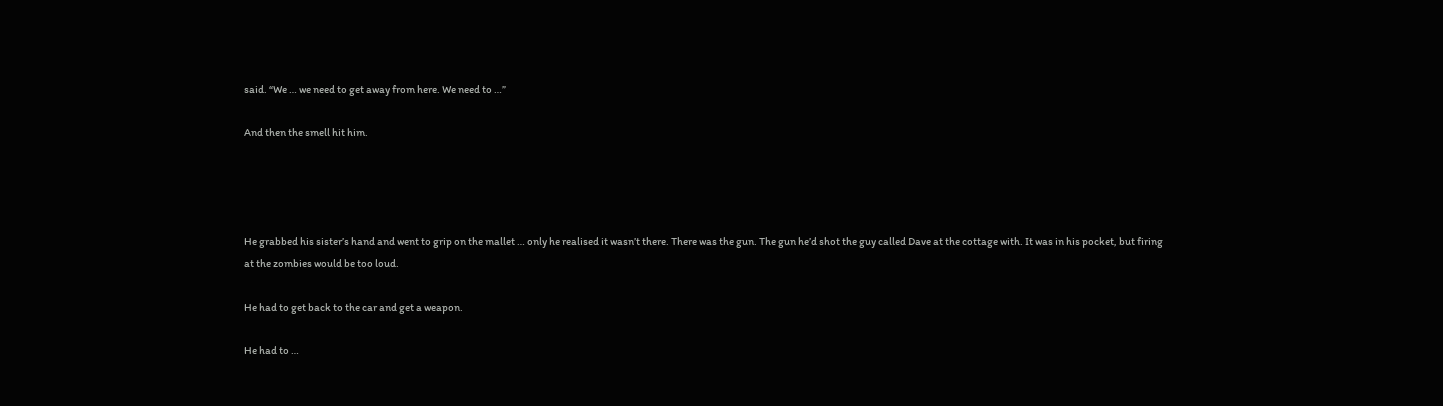said. “We … we need to get away from here. We need to …”

And then the smell hit him.




He grabbed his sister’s hand and went to grip on the mallet … only he realised it wasn’t there. There was the gun. The gun he’d shot the guy called Dave at the cottage with. It was in his pocket, but firing at the zombies would be too loud.

He had to get back to the car and get a weapon.

He had to …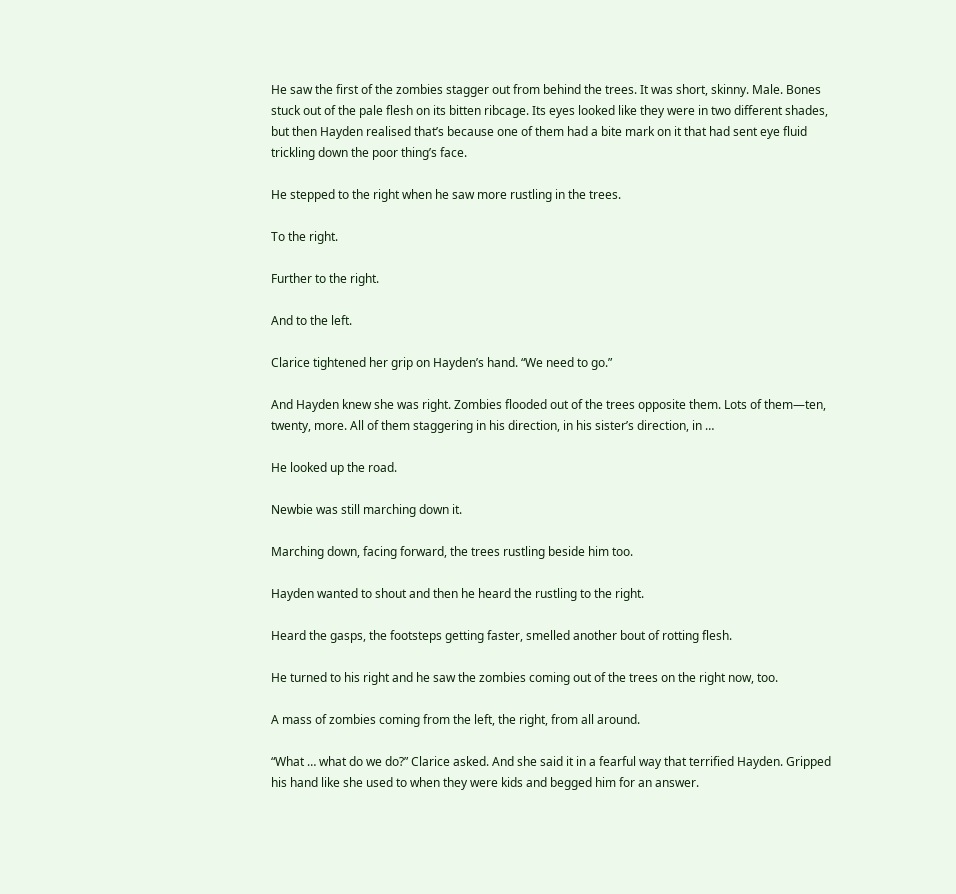He saw the first of the zombies stagger out from behind the trees. It was short, skinny. Male. Bones stuck out of the pale flesh on its bitten ribcage. Its eyes looked like they were in two different shades, but then Hayden realised that’s because one of them had a bite mark on it that had sent eye fluid trickling down the poor thing’s face.

He stepped to the right when he saw more rustling in the trees.

To the right.

Further to the right.

And to the left.

Clarice tightened her grip on Hayden’s hand. “We need to go.”

And Hayden knew she was right. Zombies flooded out of the trees opposite them. Lots of them—ten, twenty, more. All of them staggering in his direction, in his sister’s direction, in …

He looked up the road.

Newbie was still marching down it.

Marching down, facing forward, the trees rustling beside him too.

Hayden wanted to shout and then he heard the rustling to the right.

Heard the gasps, the footsteps getting faster, smelled another bout of rotting flesh.

He turned to his right and he saw the zombies coming out of the trees on the right now, too.

A mass of zombies coming from the left, the right, from all around.

“What … what do we do?” Clarice asked. And she said it in a fearful way that terrified Hayden. Gripped his hand like she used to when they were kids and begged him for an answer.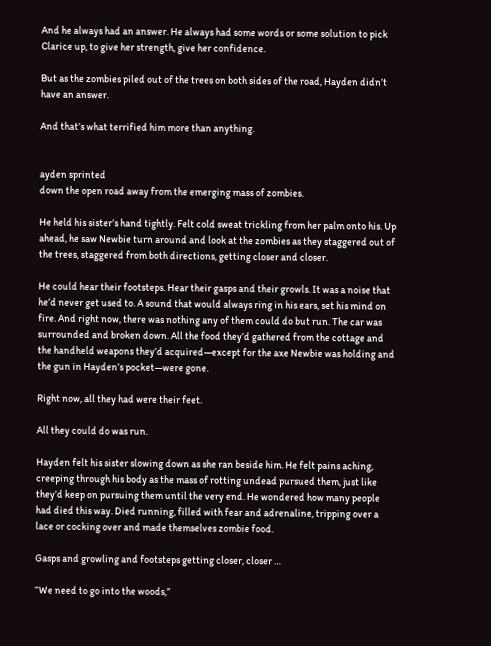And he always had an answer. He always had some words or some solution to pick Clarice up, to give her strength, give her confidence.

But as the zombies piled out of the trees on both sides of the road, Hayden didn’t have an answer.

And that’s what terrified him more than anything.


ayden sprinted
down the open road away from the emerging mass of zombies.

He held his sister’s hand tightly. Felt cold sweat trickling from her palm onto his. Up ahead, he saw Newbie turn around and look at the zombies as they staggered out of the trees, staggered from both directions, getting closer and closer.

He could hear their footsteps. Hear their gasps and their growls. It was a noise that he’d never get used to. A sound that would always ring in his ears, set his mind on fire. And right now, there was nothing any of them could do but run. The car was surrounded and broken down. All the food they’d gathered from the cottage and the handheld weapons they’d acquired—except for the axe Newbie was holding and the gun in Hayden’s pocket—were gone.

Right now, all they had were their feet.

All they could do was run.

Hayden felt his sister slowing down as she ran beside him. He felt pains aching, creeping through his body as the mass of rotting undead pursued them, just like they’d keep on pursuing them until the very end. He wondered how many people had died this way. Died running, filled with fear and adrenaline, tripping over a lace or cocking over and made themselves zombie food.

Gasps and growling and footsteps getting closer, closer …

“We need to go into the woods,”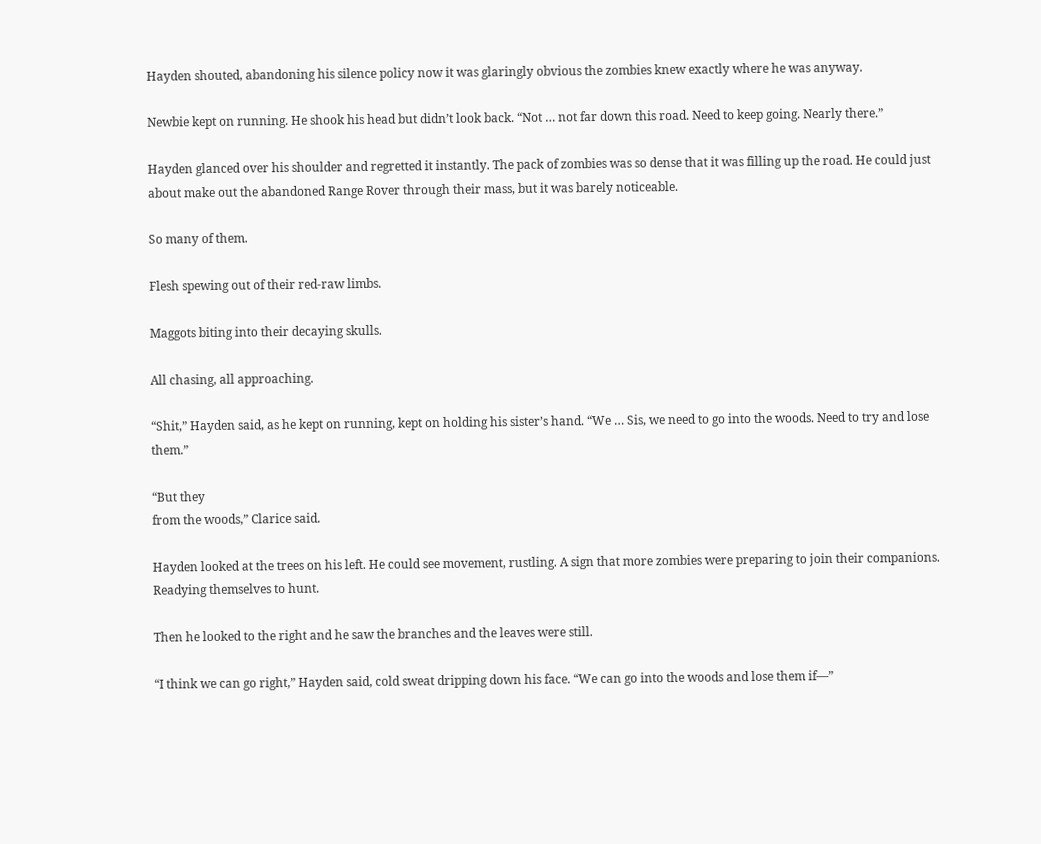Hayden shouted, abandoning his silence policy now it was glaringly obvious the zombies knew exactly where he was anyway.

Newbie kept on running. He shook his head but didn’t look back. “Not … not far down this road. Need to keep going. Nearly there.”

Hayden glanced over his shoulder and regretted it instantly. The pack of zombies was so dense that it was filling up the road. He could just about make out the abandoned Range Rover through their mass, but it was barely noticeable.

So many of them.

Flesh spewing out of their red-raw limbs.

Maggots biting into their decaying skulls.

All chasing, all approaching.

“Shit,” Hayden said, as he kept on running, kept on holding his sister’s hand. “We … Sis, we need to go into the woods. Need to try and lose them.”

“But they
from the woods,” Clarice said.

Hayden looked at the trees on his left. He could see movement, rustling. A sign that more zombies were preparing to join their companions. Readying themselves to hunt.

Then he looked to the right and he saw the branches and the leaves were still.

“I think we can go right,” Hayden said, cold sweat dripping down his face. “We can go into the woods and lose them if—”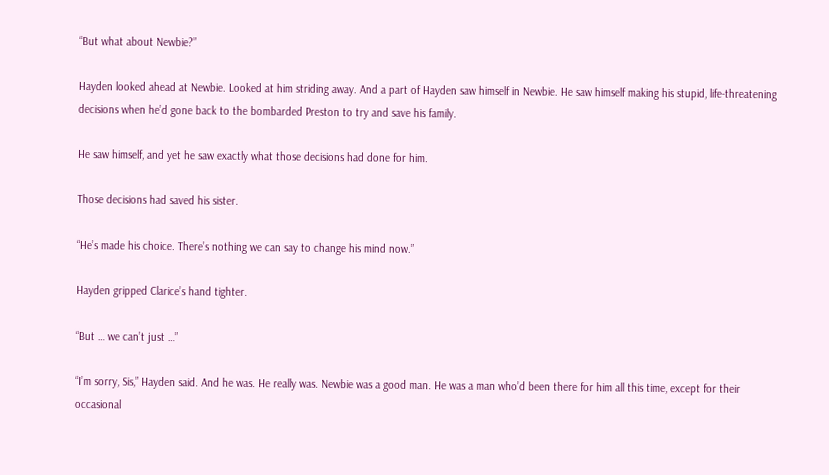“But what about Newbie?”

Hayden looked ahead at Newbie. Looked at him striding away. And a part of Hayden saw himself in Newbie. He saw himself making his stupid, life-threatening decisions when he’d gone back to the bombarded Preston to try and save his family.

He saw himself, and yet he saw exactly what those decisions had done for him.

Those decisions had saved his sister.

“He’s made his choice. There’s nothing we can say to change his mind now.”

Hayden gripped Clarice’s hand tighter.

“But … we can’t just …”

“I’m sorry, Sis,” Hayden said. And he was. He really was. Newbie was a good man. He was a man who’d been there for him all this time, except for their occasional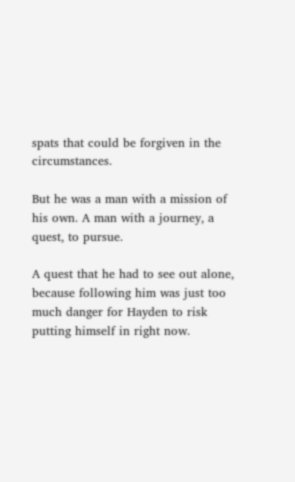spats that could be forgiven in the circumstances.

But he was a man with a mission of his own. A man with a journey, a quest, to pursue.

A quest that he had to see out alone, because following him was just too much danger for Hayden to risk putting himself in right now.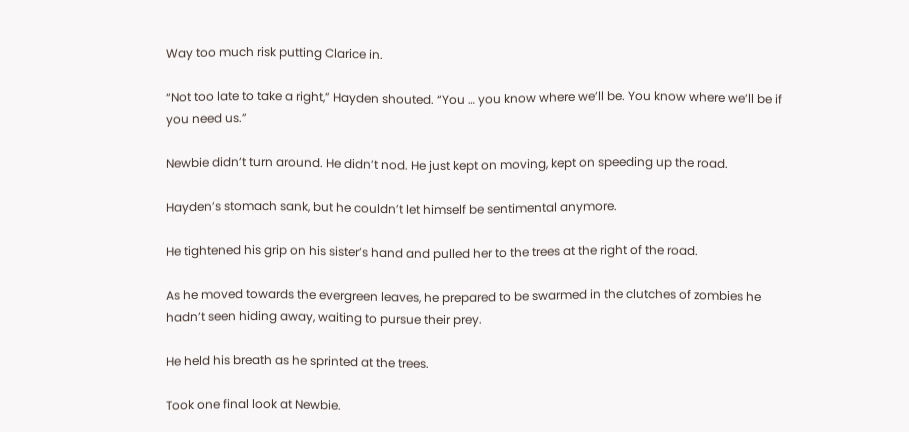Way too much risk putting Clarice in.

“Not too late to take a right,” Hayden shouted. “You … you know where we’ll be. You know where we’ll be if you need us.”

Newbie didn’t turn around. He didn’t nod. He just kept on moving, kept on speeding up the road.

Hayden’s stomach sank, but he couldn’t let himself be sentimental anymore.

He tightened his grip on his sister’s hand and pulled her to the trees at the right of the road.

As he moved towards the evergreen leaves, he prepared to be swarmed in the clutches of zombies he hadn’t seen hiding away, waiting to pursue their prey.

He held his breath as he sprinted at the trees.

Took one final look at Newbie.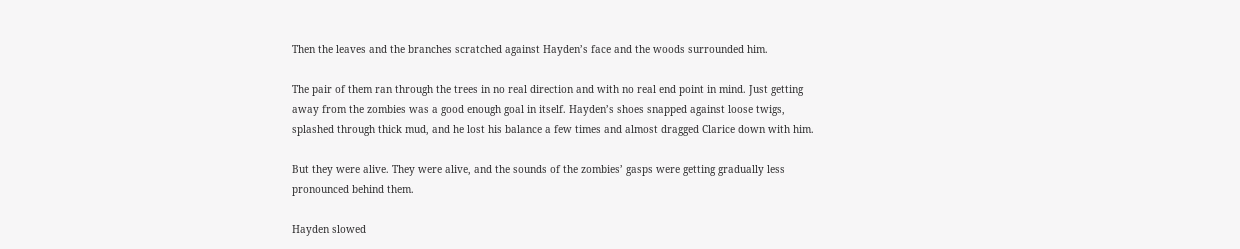Then the leaves and the branches scratched against Hayden’s face and the woods surrounded him.

The pair of them ran through the trees in no real direction and with no real end point in mind. Just getting away from the zombies was a good enough goal in itself. Hayden’s shoes snapped against loose twigs, splashed through thick mud, and he lost his balance a few times and almost dragged Clarice down with him.

But they were alive. They were alive, and the sounds of the zombies’ gasps were getting gradually less pronounced behind them.

Hayden slowed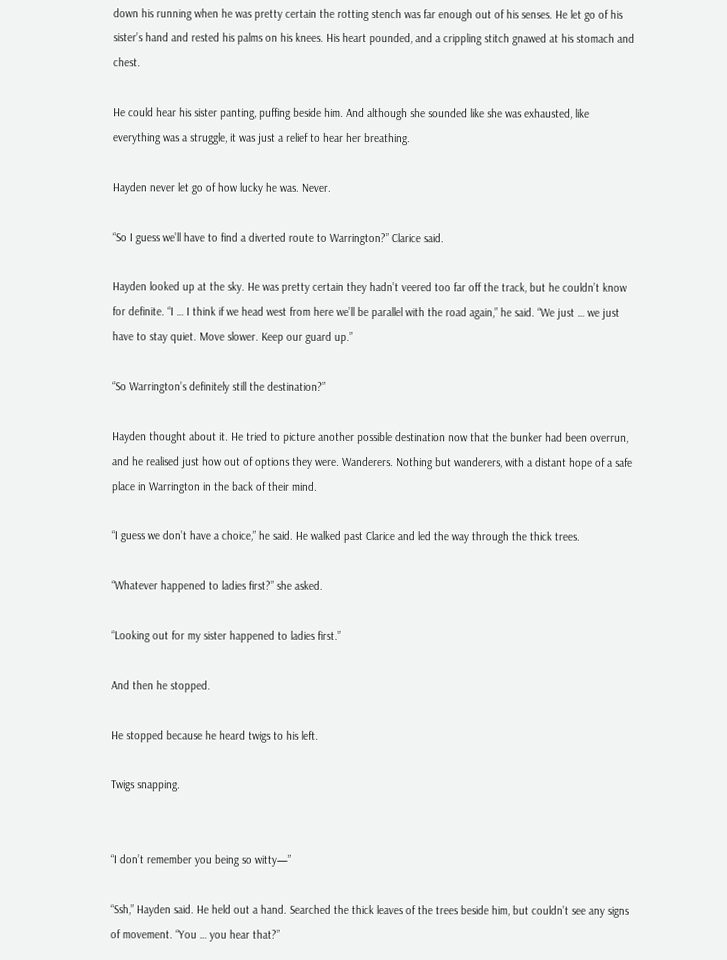down his running when he was pretty certain the rotting stench was far enough out of his senses. He let go of his sister’s hand and rested his palms on his knees. His heart pounded, and a crippling stitch gnawed at his stomach and chest.

He could hear his sister panting, puffing beside him. And although she sounded like she was exhausted, like everything was a struggle, it was just a relief to hear her breathing.

Hayden never let go of how lucky he was. Never.

“So I guess we’ll have to find a diverted route to Warrington?” Clarice said.

Hayden looked up at the sky. He was pretty certain they hadn’t veered too far off the track, but he couldn’t know for definite. “I … I think if we head west from here we’ll be parallel with the road again,” he said. “We just … we just have to stay quiet. Move slower. Keep our guard up.”

“So Warrington’s definitely still the destination?”

Hayden thought about it. He tried to picture another possible destination now that the bunker had been overrun, and he realised just how out of options they were. Wanderers. Nothing but wanderers, with a distant hope of a safe place in Warrington in the back of their mind.

“I guess we don’t have a choice,” he said. He walked past Clarice and led the way through the thick trees.

“Whatever happened to ladies first?” she asked.

“Looking out for my sister happened to ladies first.”

And then he stopped.

He stopped because he heard twigs to his left.

Twigs snapping.


“I don’t remember you being so witty—”

“Ssh,” Hayden said. He held out a hand. Searched the thick leaves of the trees beside him, but couldn’t see any signs of movement. “You … you hear that?”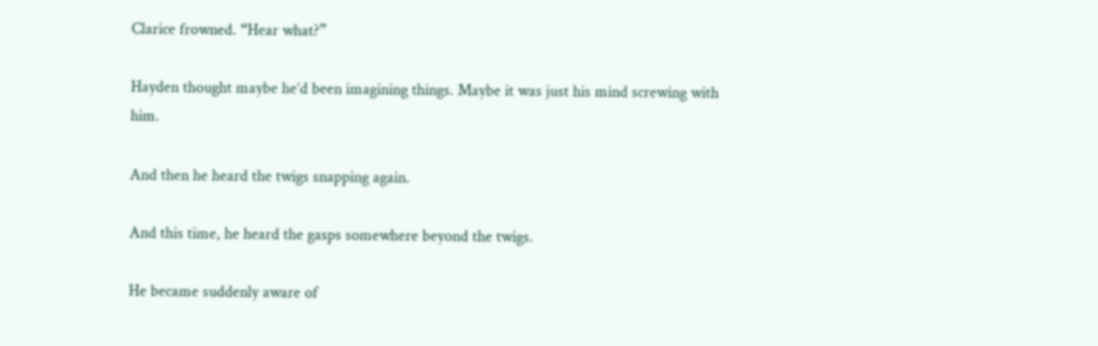Clarice frowned. “Hear what?”

Hayden thought maybe he’d been imagining things. Maybe it was just his mind screwing with him.

And then he heard the twigs snapping again.

And this time, he heard the gasps somewhere beyond the twigs.

He became suddenly aware of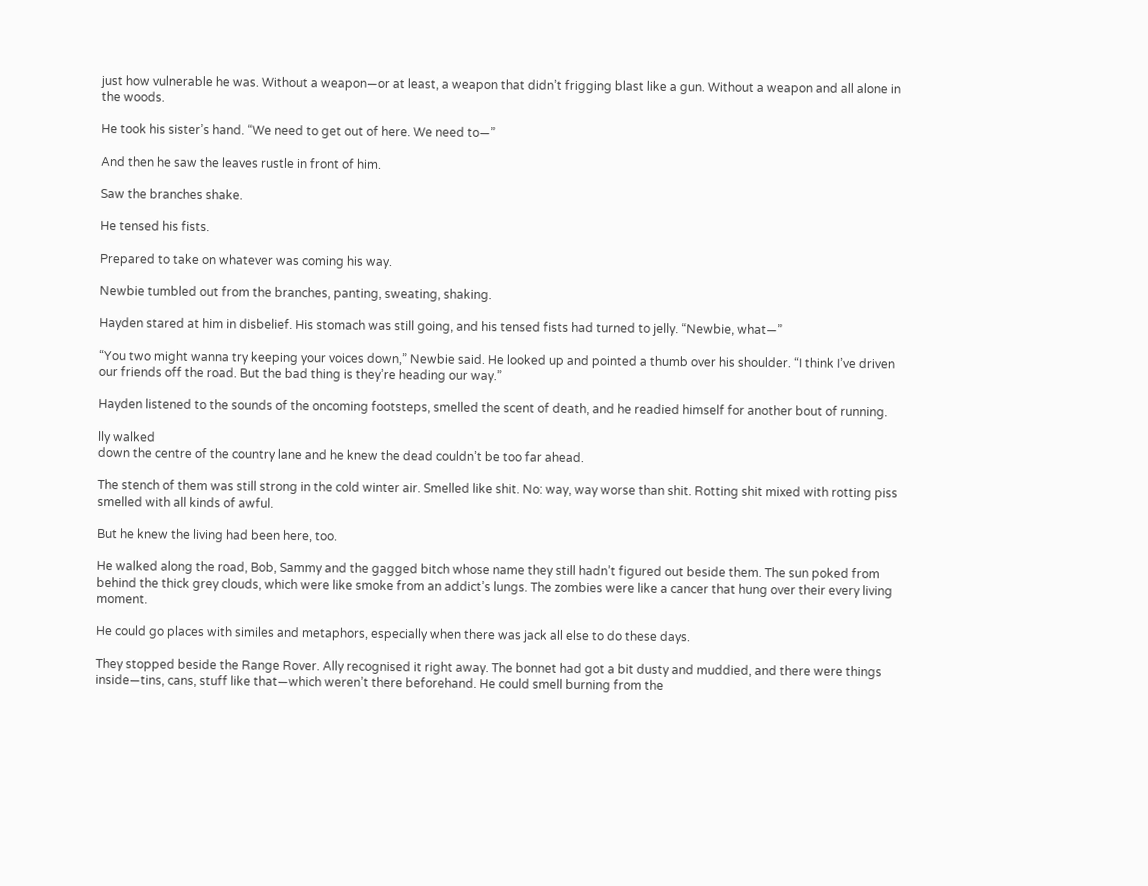just how vulnerable he was. Without a weapon—or at least, a weapon that didn’t frigging blast like a gun. Without a weapon and all alone in the woods.

He took his sister’s hand. “We need to get out of here. We need to—”

And then he saw the leaves rustle in front of him.

Saw the branches shake.

He tensed his fists.

Prepared to take on whatever was coming his way.

Newbie tumbled out from the branches, panting, sweating, shaking.

Hayden stared at him in disbelief. His stomach was still going, and his tensed fists had turned to jelly. “Newbie, what—”

“You two might wanna try keeping your voices down,” Newbie said. He looked up and pointed a thumb over his shoulder. “I think I’ve driven our friends off the road. But the bad thing is they’re heading our way.”

Hayden listened to the sounds of the oncoming footsteps, smelled the scent of death, and he readied himself for another bout of running.

lly walked
down the centre of the country lane and he knew the dead couldn’t be too far ahead.

The stench of them was still strong in the cold winter air. Smelled like shit. No: way, way worse than shit. Rotting shit mixed with rotting piss smelled with all kinds of awful.

But he knew the living had been here, too.

He walked along the road, Bob, Sammy and the gagged bitch whose name they still hadn’t figured out beside them. The sun poked from behind the thick grey clouds, which were like smoke from an addict’s lungs. The zombies were like a cancer that hung over their every living moment.

He could go places with similes and metaphors, especially when there was jack all else to do these days.

They stopped beside the Range Rover. Ally recognised it right away. The bonnet had got a bit dusty and muddied, and there were things inside—tins, cans, stuff like that—which weren’t there beforehand. He could smell burning from the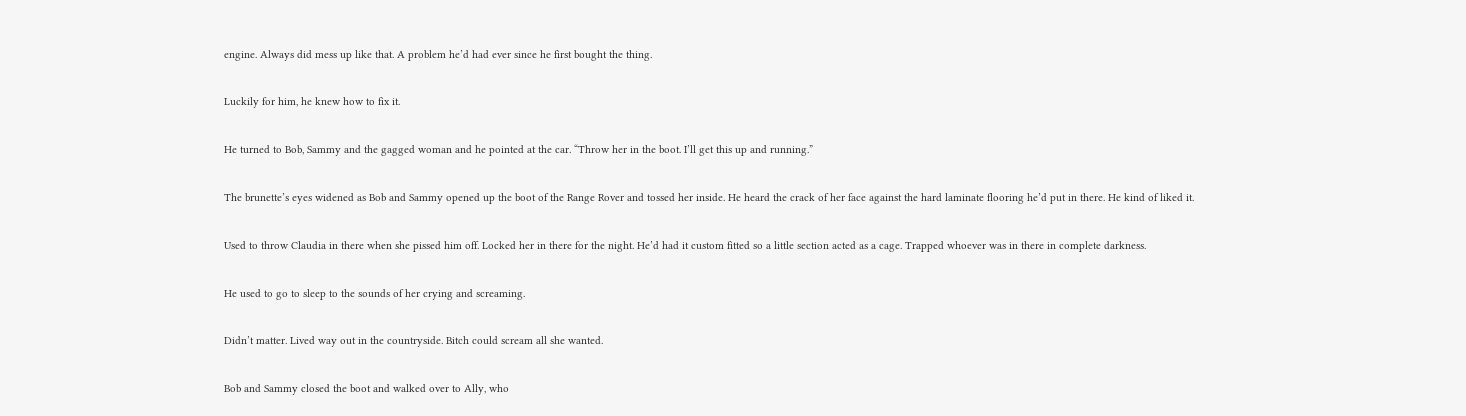engine. Always did mess up like that. A problem he’d had ever since he first bought the thing.

Luckily for him, he knew how to fix it.

He turned to Bob, Sammy and the gagged woman and he pointed at the car. “Throw her in the boot. I’ll get this up and running.”

The brunette’s eyes widened as Bob and Sammy opened up the boot of the Range Rover and tossed her inside. He heard the crack of her face against the hard laminate flooring he’d put in there. He kind of liked it.

Used to throw Claudia in there when she pissed him off. Locked her in there for the night. He’d had it custom fitted so a little section acted as a cage. Trapped whoever was in there in complete darkness.

He used to go to sleep to the sounds of her crying and screaming.

Didn’t matter. Lived way out in the countryside. Bitch could scream all she wanted.

Bob and Sammy closed the boot and walked over to Ally, who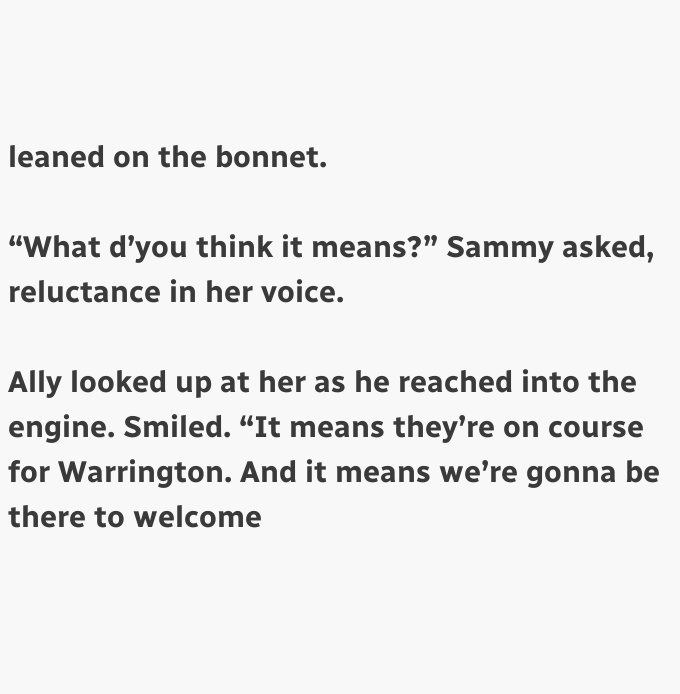leaned on the bonnet.

“What d’you think it means?” Sammy asked, reluctance in her voice.

Ally looked up at her as he reached into the engine. Smiled. “It means they’re on course for Warrington. And it means we’re gonna be there to welcome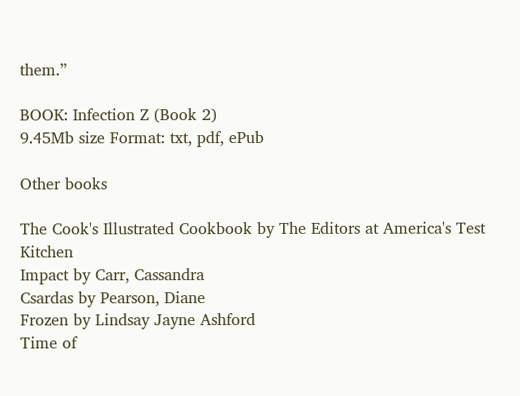them.”

BOOK: Infection Z (Book 2)
9.45Mb size Format: txt, pdf, ePub

Other books

The Cook's Illustrated Cookbook by The Editors at America's Test Kitchen
Impact by Carr, Cassandra
Csardas by Pearson, Diane
Frozen by Lindsay Jayne Ashford
Time of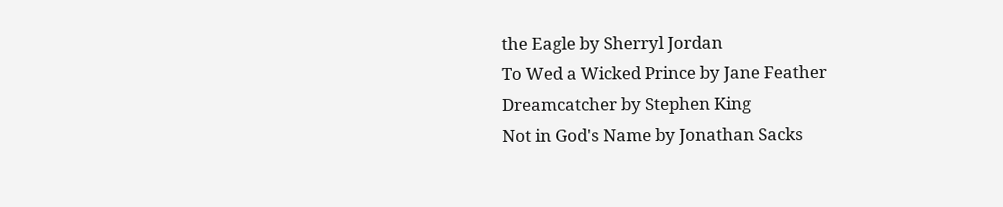the Eagle by Sherryl Jordan
To Wed a Wicked Prince by Jane Feather
Dreamcatcher by Stephen King
Not in God's Name by Jonathan Sacks